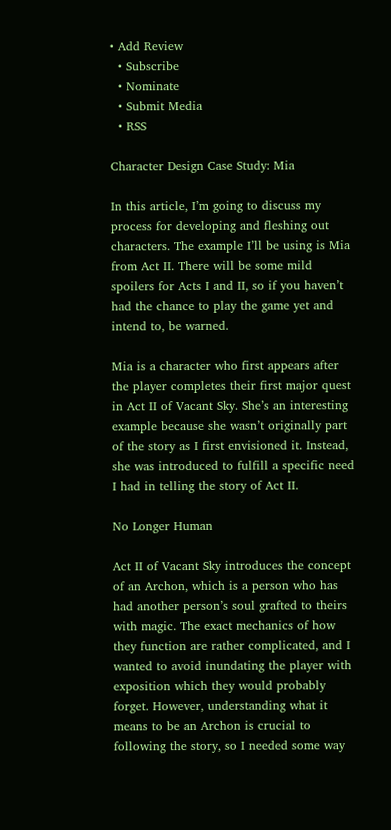• Add Review
  • Subscribe
  • Nominate
  • Submit Media
  • RSS

Character Design Case Study: Mia

In this article, I’m going to discuss my process for developing and fleshing out characters. The example I’ll be using is Mia from Act II. There will be some mild spoilers for Acts I and II, so if you haven’t had the chance to play the game yet and intend to, be warned.

Mia is a character who first appears after the player completes their first major quest in Act II of Vacant Sky. She’s an interesting example because she wasn’t originally part of the story as I first envisioned it. Instead, she was introduced to fulfill a specific need I had in telling the story of Act II.

No Longer Human

Act II of Vacant Sky introduces the concept of an Archon, which is a person who has had another person’s soul grafted to theirs with magic. The exact mechanics of how they function are rather complicated, and I wanted to avoid inundating the player with exposition which they would probably forget. However, understanding what it means to be an Archon is crucial to following the story, so I needed some way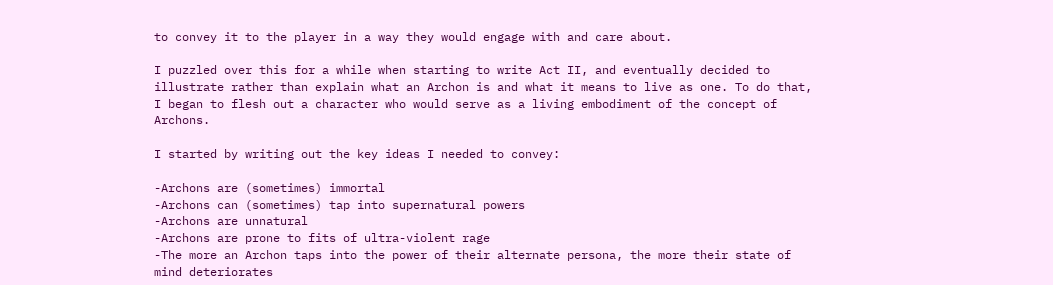to convey it to the player in a way they would engage with and care about.

I puzzled over this for a while when starting to write Act II, and eventually decided to illustrate rather than explain what an Archon is and what it means to live as one. To do that, I began to flesh out a character who would serve as a living embodiment of the concept of Archons.

I started by writing out the key ideas I needed to convey:

-Archons are (sometimes) immortal
-Archons can (sometimes) tap into supernatural powers
-Archons are unnatural
-Archons are prone to fits of ultra-violent rage
-The more an Archon taps into the power of their alternate persona, the more their state of mind deteriorates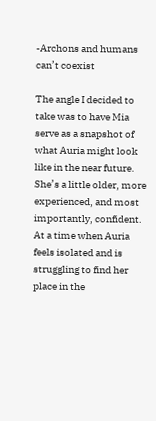-Archons and humans can’t coexist

The angle I decided to take was to have Mia serve as a snapshot of what Auria might look like in the near future. She’s a little older, more experienced, and most importantly, confident. At a time when Auria feels isolated and is struggling to find her place in the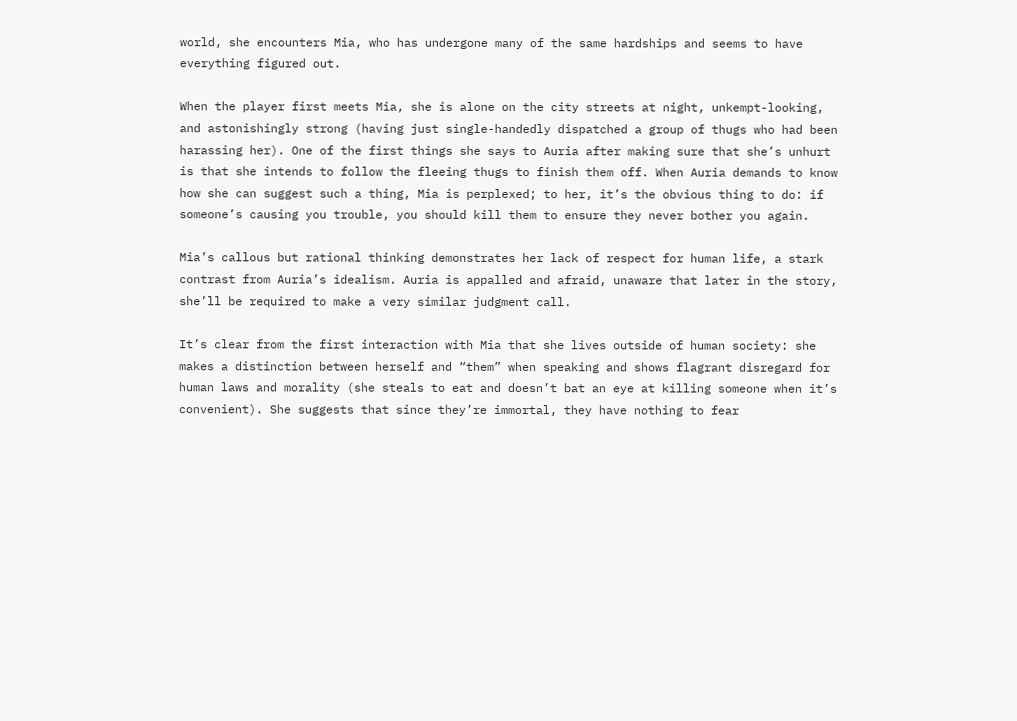world, she encounters Mia, who has undergone many of the same hardships and seems to have everything figured out.

When the player first meets Mia, she is alone on the city streets at night, unkempt-looking, and astonishingly strong (having just single-handedly dispatched a group of thugs who had been harassing her). One of the first things she says to Auria after making sure that she’s unhurt is that she intends to follow the fleeing thugs to finish them off. When Auria demands to know how she can suggest such a thing, Mia is perplexed; to her, it’s the obvious thing to do: if someone’s causing you trouble, you should kill them to ensure they never bother you again.

Mia’s callous but rational thinking demonstrates her lack of respect for human life, a stark contrast from Auria’s idealism. Auria is appalled and afraid, unaware that later in the story, she’ll be required to make a very similar judgment call.

It’s clear from the first interaction with Mia that she lives outside of human society: she makes a distinction between herself and “them” when speaking and shows flagrant disregard for human laws and morality (she steals to eat and doesn’t bat an eye at killing someone when it’s convenient). She suggests that since they’re immortal, they have nothing to fear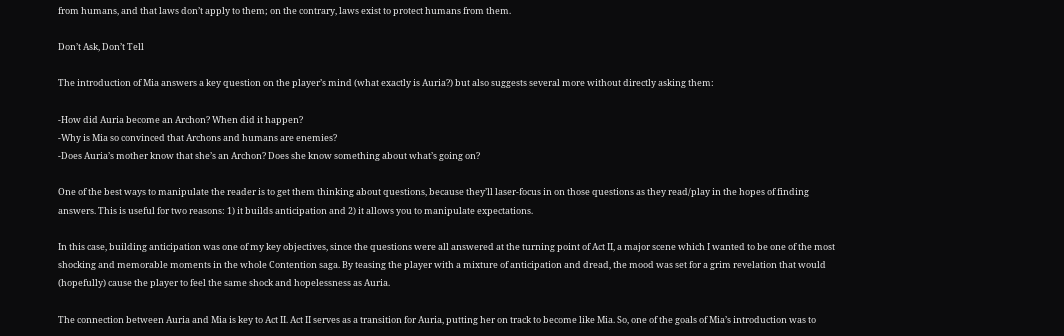from humans, and that laws don’t apply to them; on the contrary, laws exist to protect humans from them.

Don’t Ask, Don’t Tell

The introduction of Mia answers a key question on the player’s mind (what exactly is Auria?) but also suggests several more without directly asking them:

-How did Auria become an Archon? When did it happen?
-Why is Mia so convinced that Archons and humans are enemies?
-Does Auria’s mother know that she’s an Archon? Does she know something about what’s going on?

One of the best ways to manipulate the reader is to get them thinking about questions, because they’ll laser-focus in on those questions as they read/play in the hopes of finding answers. This is useful for two reasons: 1) it builds anticipation and 2) it allows you to manipulate expectations.

In this case, building anticipation was one of my key objectives, since the questions were all answered at the turning point of Act II, a major scene which I wanted to be one of the most shocking and memorable moments in the whole Contention saga. By teasing the player with a mixture of anticipation and dread, the mood was set for a grim revelation that would (hopefully) cause the player to feel the same shock and hopelessness as Auria.

The connection between Auria and Mia is key to Act II. Act II serves as a transition for Auria, putting her on track to become like Mia. So, one of the goals of Mia’s introduction was to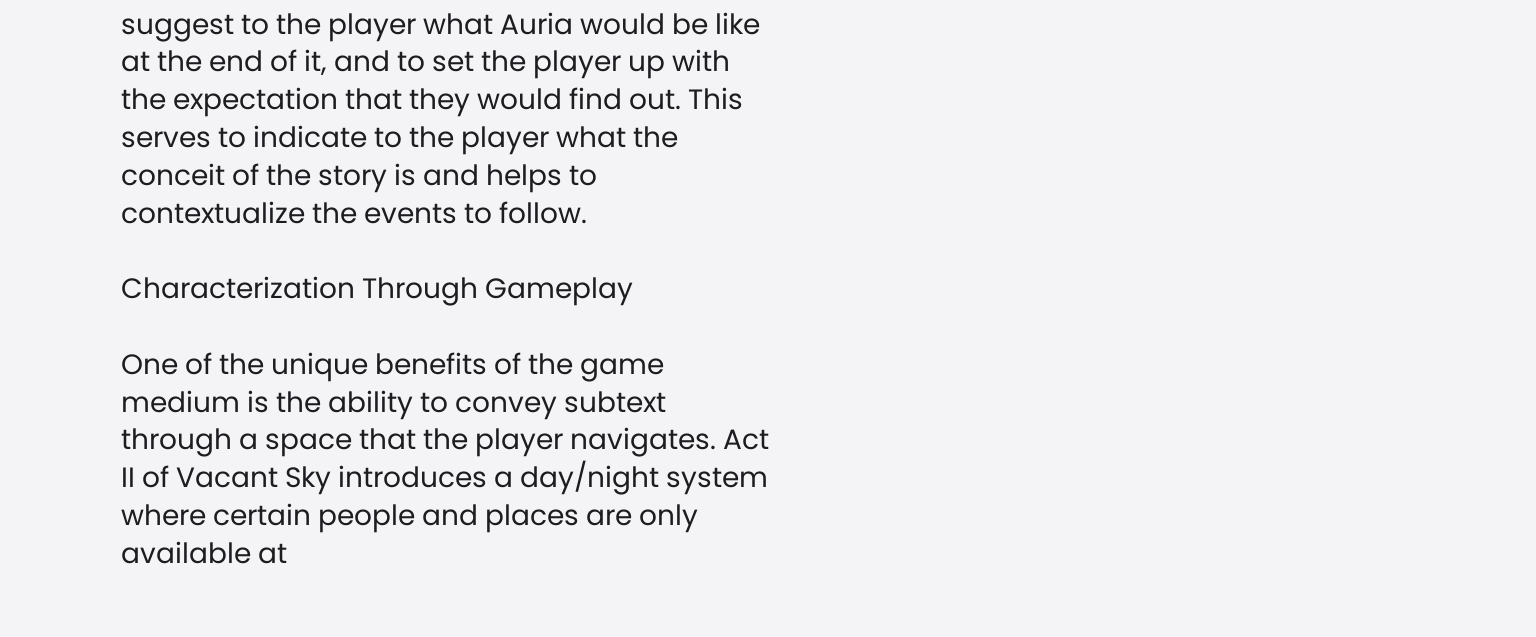suggest to the player what Auria would be like at the end of it, and to set the player up with the expectation that they would find out. This serves to indicate to the player what the conceit of the story is and helps to contextualize the events to follow.

Characterization Through Gameplay

One of the unique benefits of the game medium is the ability to convey subtext through a space that the player navigates. Act II of Vacant Sky introduces a day/night system where certain people and places are only available at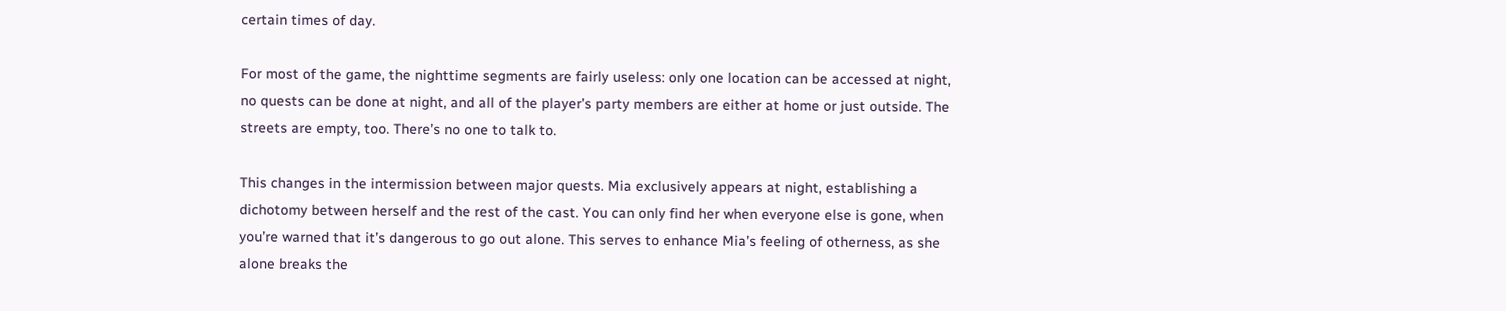certain times of day.

For most of the game, the nighttime segments are fairly useless: only one location can be accessed at night, no quests can be done at night, and all of the player’s party members are either at home or just outside. The streets are empty, too. There’s no one to talk to.

This changes in the intermission between major quests. Mia exclusively appears at night, establishing a dichotomy between herself and the rest of the cast. You can only find her when everyone else is gone, when you’re warned that it’s dangerous to go out alone. This serves to enhance Mia’s feeling of otherness, as she alone breaks the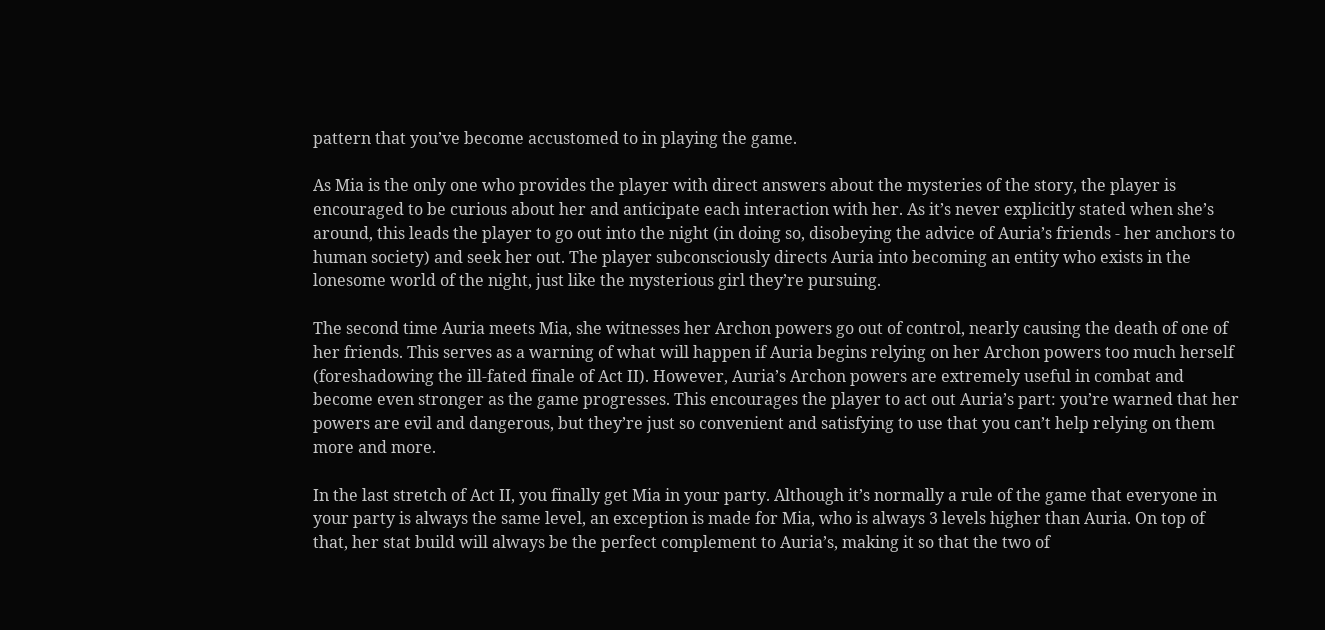pattern that you’ve become accustomed to in playing the game.

As Mia is the only one who provides the player with direct answers about the mysteries of the story, the player is encouraged to be curious about her and anticipate each interaction with her. As it’s never explicitly stated when she’s around, this leads the player to go out into the night (in doing so, disobeying the advice of Auria’s friends - her anchors to human society) and seek her out. The player subconsciously directs Auria into becoming an entity who exists in the lonesome world of the night, just like the mysterious girl they’re pursuing.

The second time Auria meets Mia, she witnesses her Archon powers go out of control, nearly causing the death of one of her friends. This serves as a warning of what will happen if Auria begins relying on her Archon powers too much herself (foreshadowing the ill-fated finale of Act II). However, Auria’s Archon powers are extremely useful in combat and become even stronger as the game progresses. This encourages the player to act out Auria’s part: you’re warned that her powers are evil and dangerous, but they’re just so convenient and satisfying to use that you can’t help relying on them more and more.

In the last stretch of Act II, you finally get Mia in your party. Although it’s normally a rule of the game that everyone in your party is always the same level, an exception is made for Mia, who is always 3 levels higher than Auria. On top of that, her stat build will always be the perfect complement to Auria’s, making it so that the two of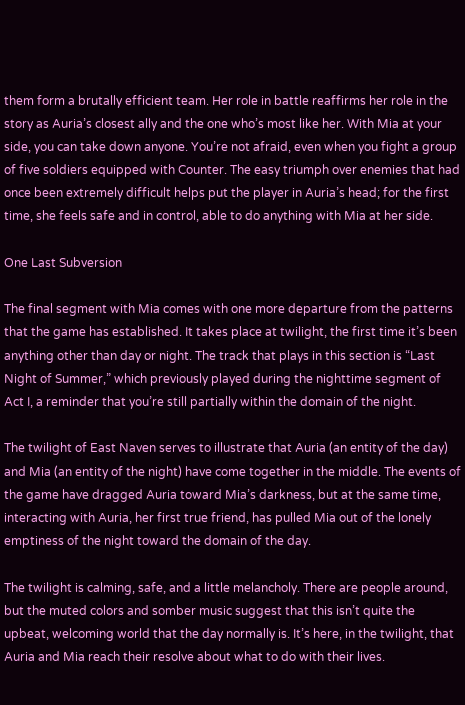them form a brutally efficient team. Her role in battle reaffirms her role in the story as Auria’s closest ally and the one who’s most like her. With Mia at your side, you can take down anyone. You’re not afraid, even when you fight a group of five soldiers equipped with Counter. The easy triumph over enemies that had once been extremely difficult helps put the player in Auria’s head; for the first time, she feels safe and in control, able to do anything with Mia at her side.

One Last Subversion

The final segment with Mia comes with one more departure from the patterns that the game has established. It takes place at twilight, the first time it’s been anything other than day or night. The track that plays in this section is “Last Night of Summer,” which previously played during the nighttime segment of Act I, a reminder that you’re still partially within the domain of the night.

The twilight of East Naven serves to illustrate that Auria (an entity of the day) and Mia (an entity of the night) have come together in the middle. The events of the game have dragged Auria toward Mia’s darkness, but at the same time, interacting with Auria, her first true friend, has pulled Mia out of the lonely emptiness of the night toward the domain of the day.

The twilight is calming, safe, and a little melancholy. There are people around, but the muted colors and somber music suggest that this isn’t quite the upbeat, welcoming world that the day normally is. It’s here, in the twilight, that Auria and Mia reach their resolve about what to do with their lives.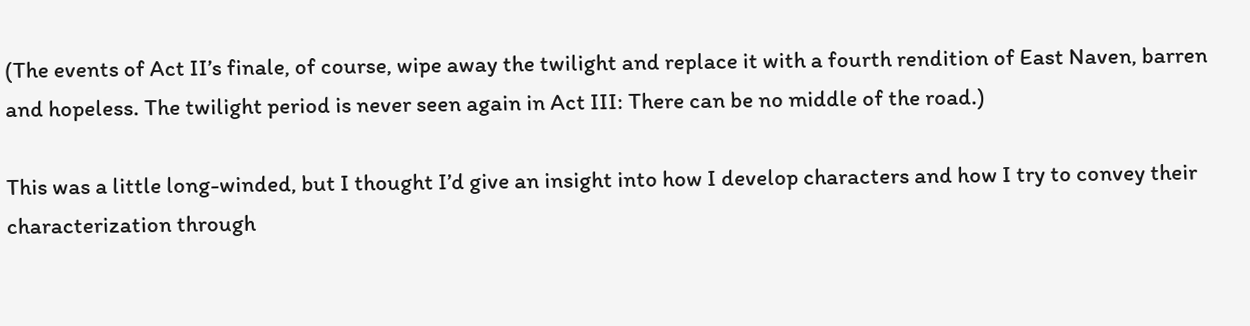(The events of Act II’s finale, of course, wipe away the twilight and replace it with a fourth rendition of East Naven, barren and hopeless. The twilight period is never seen again in Act III: There can be no middle of the road.)

This was a little long-winded, but I thought I’d give an insight into how I develop characters and how I try to convey their characterization through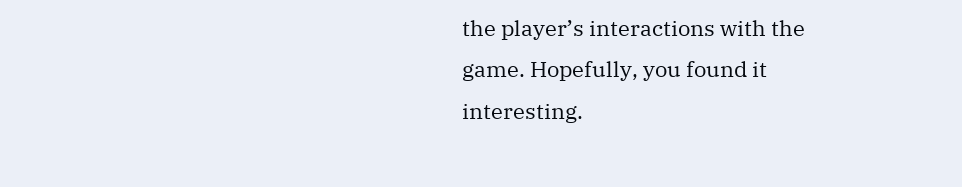the player’s interactions with the game. Hopefully, you found it interesting.